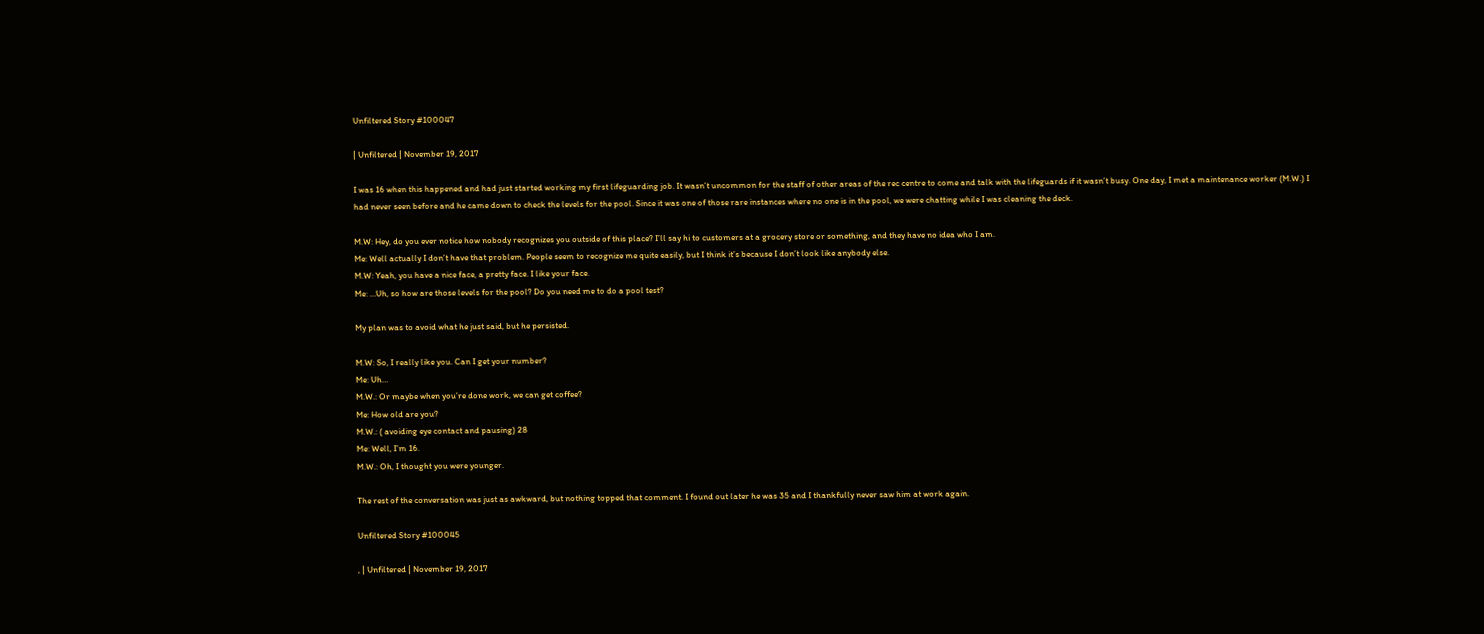Unfiltered Story #100047

| Unfiltered | November 19, 2017

I was 16 when this happened and had just started working my first lifeguarding job. It wasn’t uncommon for the staff of other areas of the rec centre to come and talk with the lifeguards if it wasn’t busy. One day, I met a maintenance worker (M.W.) I had never seen before and he came down to check the levels for the pool. Since it was one of those rare instances where no one is in the pool, we were chatting while I was cleaning the deck.

M.W: Hey, do you ever notice how nobody recognizes you outside of this place? I’ll say hi to customers at a grocery store or something, and they have no idea who I am.
Me: Well actually I don’t have that problem. People seem to recognize me quite easily, but I think it’s because I don’t look like anybody else.
M.W: Yeah, you have a nice face, a pretty face. I like your face.
Me: …Uh, so how are those levels for the pool? Do you need me to do a pool test?

My plan was to avoid what he just said, but he persisted.

M.W: So, I really like you. Can I get your number?
Me: Uh…
M.W.: Or maybe when you’re done work, we can get coffee?
Me: How old are you?
M.W.: ( avoiding eye contact and pausing) 28
Me: Well, I’m 16.
M.W.: Oh, I thought you were younger.

The rest of the conversation was just as awkward, but nothing topped that comment. I found out later he was 35 and I thankfully never saw him at work again.

Unfiltered Story #100045

, | Unfiltered | November 19, 2017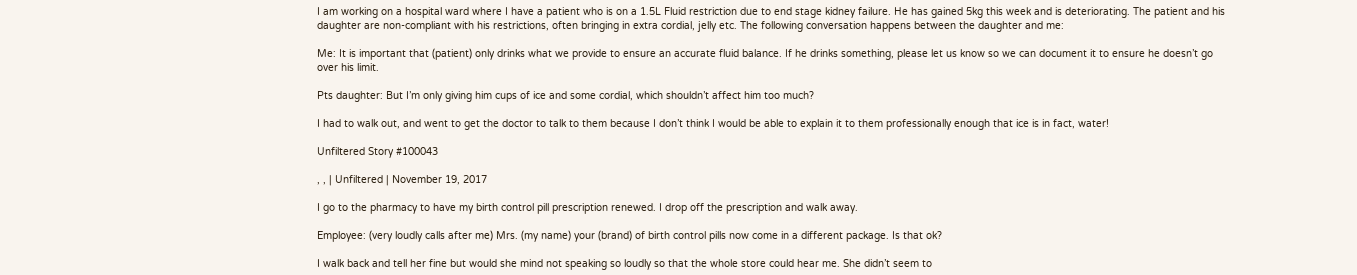I am working on a hospital ward where I have a patient who is on a 1.5L Fluid restriction due to end stage kidney failure. He has gained 5kg this week and is deteriorating. The patient and his daughter are non-compliant with his restrictions, often bringing in extra cordial, jelly etc. The following conversation happens between the daughter and me:

Me: It is important that (patient) only drinks what we provide to ensure an accurate fluid balance. If he drinks something, please let us know so we can document it to ensure he doesn’t go over his limit.

Pts daughter: But I’m only giving him cups of ice and some cordial, which shouldn’t affect him too much?

I had to walk out, and went to get the doctor to talk to them because I don’t think I would be able to explain it to them professionally enough that ice is in fact, water!

Unfiltered Story #100043

, , | Unfiltered | November 19, 2017

I go to the pharmacy to have my birth control pill prescription renewed. I drop off the prescription and walk away.

Employee: (very loudly calls after me) Mrs. (my name) your (brand) of birth control pills now come in a different package. Is that ok?

I walk back and tell her fine but would she mind not speaking so loudly so that the whole store could hear me. She didn’t seem to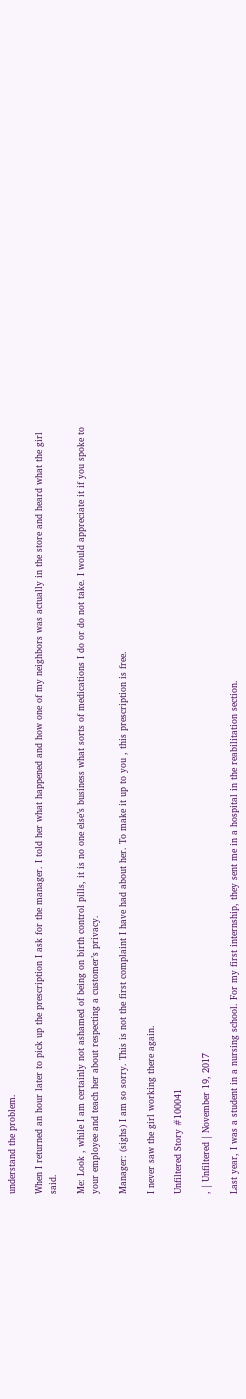understand the problem.

When I returned an hour later to pick up the prescription I ask for the manager. I told her what happened and how one of my neighbors was actually in the store and heard what the girl said.

Me: Look , while I am certainly not ashamed of being on birth control pills, it is no one else’s business what sorts of medications I do or do not take. I would appreciate it if you spoke to your employee and teach her about respecting a customer’s privacy.

Manager: (sighs) I am so sorry. This is not the first complaint I have had about her. To make it up to you , this prescription is free.

I never saw the girl working there again.

Unfiltered Story #100041

, | Unfiltered | November 19, 2017

Last year, I was a student in a nursing school. For my first internship, they sent me in a hospital in the reabilitation section.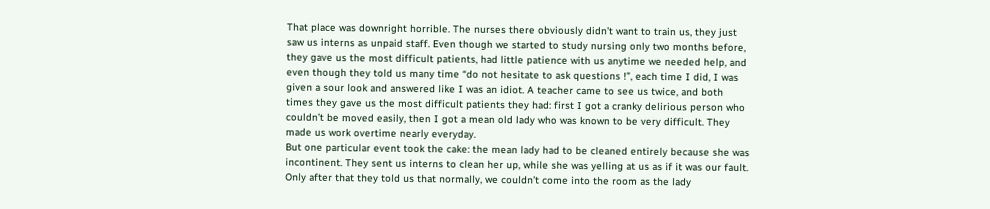That place was downright horrible. The nurses there obviously didn’t want to train us, they just saw us interns as unpaid staff. Even though we started to study nursing only two months before, they gave us the most difficult patients, had little patience with us anytime we needed help, and even though they told us many time “do not hesitate to ask questions !”, each time I did, I was given a sour look and answered like I was an idiot. A teacher came to see us twice, and both times they gave us the most difficult patients they had: first I got a cranky delirious person who couldn’t be moved easily, then I got a mean old lady who was known to be very difficult. They made us work overtime nearly everyday.
But one particular event took the cake: the mean lady had to be cleaned entirely because she was incontinent. They sent us interns to clean her up, while she was yelling at us as if it was our fault. Only after that they told us that normally, we couldn’t come into the room as the lady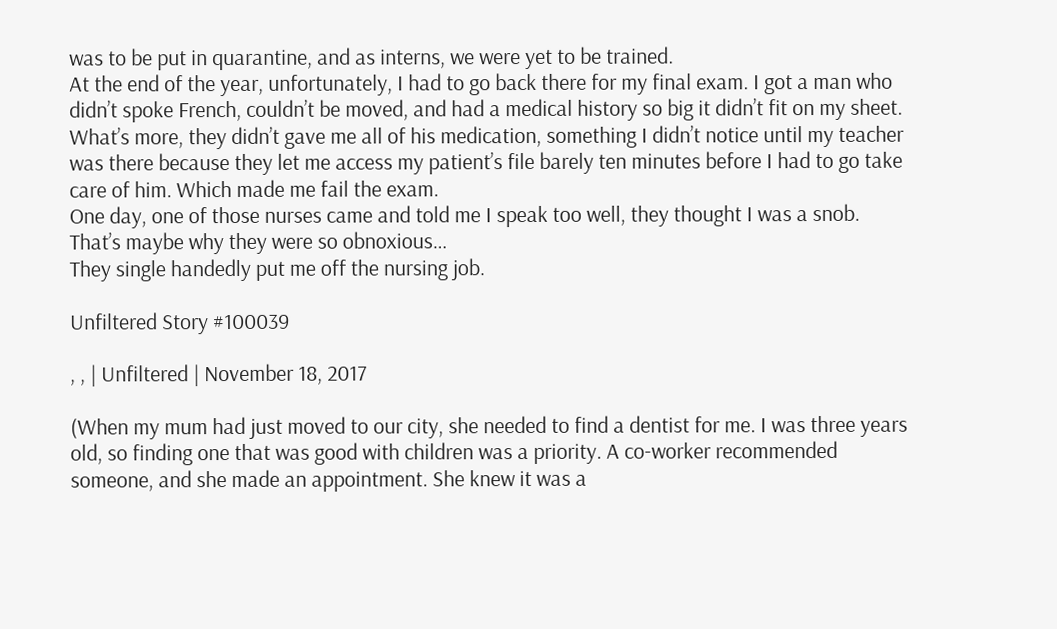was to be put in quarantine, and as interns, we were yet to be trained.
At the end of the year, unfortunately, I had to go back there for my final exam. I got a man who didn’t spoke French, couldn’t be moved, and had a medical history so big it didn’t fit on my sheet. What’s more, they didn’t gave me all of his medication, something I didn’t notice until my teacher was there because they let me access my patient’s file barely ten minutes before I had to go take care of him. Which made me fail the exam.
One day, one of those nurses came and told me I speak too well, they thought I was a snob. That’s maybe why they were so obnoxious…
They single handedly put me off the nursing job.

Unfiltered Story #100039

, , | Unfiltered | November 18, 2017

(When my mum had just moved to our city, she needed to find a dentist for me. I was three years old, so finding one that was good with children was a priority. A co-worker recommended someone, and she made an appointment. She knew it was a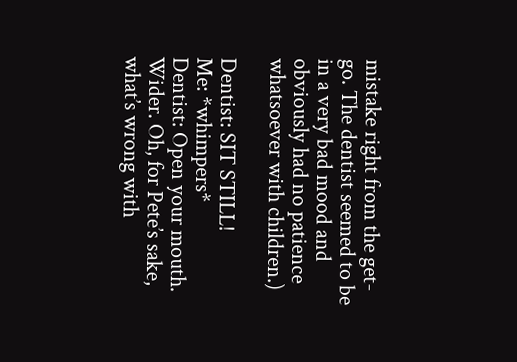mistake right from the get-go. The dentist seemed to be in a very bad mood and obviously had no patience whatsoever with children.)

Dentist: SIT STILL!
Me: *whimpers*
Dentist: Open your mouth. Wider. Oh, for Pete’s sake, what’s wrong with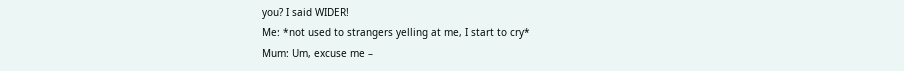you? I said WIDER!
Me: *not used to strangers yelling at me, I start to cry*
Mum: Um, excuse me –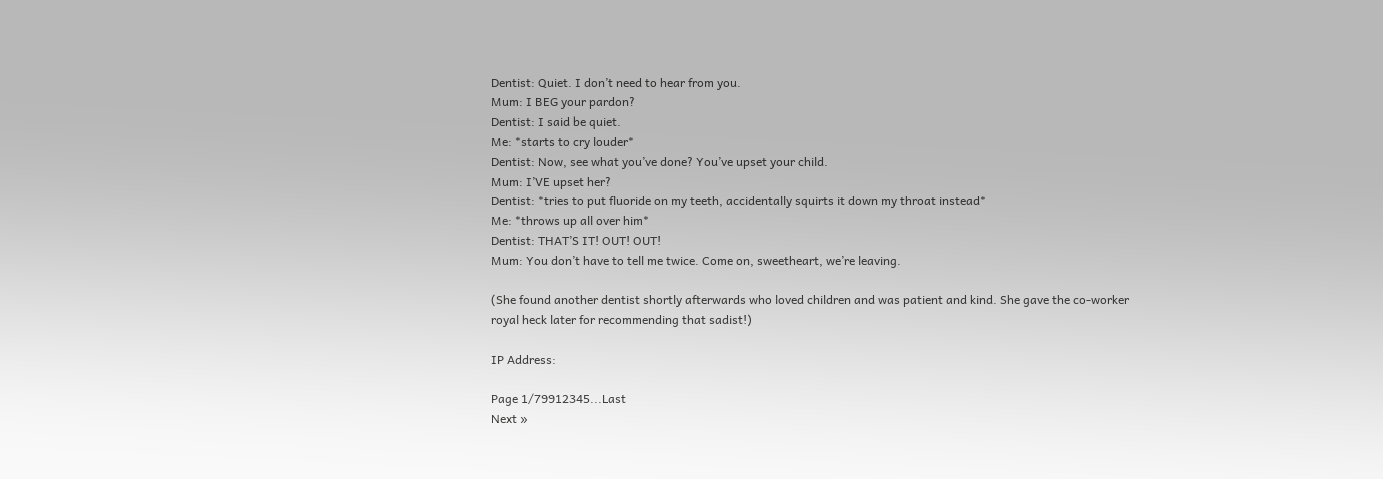Dentist: Quiet. I don’t need to hear from you.
Mum: I BEG your pardon?
Dentist: I said be quiet.
Me: *starts to cry louder*
Dentist: Now, see what you’ve done? You’ve upset your child.
Mum: I’VE upset her?
Dentist: *tries to put fluoride on my teeth, accidentally squirts it down my throat instead*
Me: *throws up all over him*
Dentist: THAT’S IT! OUT! OUT!
Mum: You don’t have to tell me twice. Come on, sweetheart, we’re leaving.

(She found another dentist shortly afterwards who loved children and was patient and kind. She gave the co-worker royal heck later for recommending that sadist!)

IP Address:

Page 1/79912345...Last
Next »